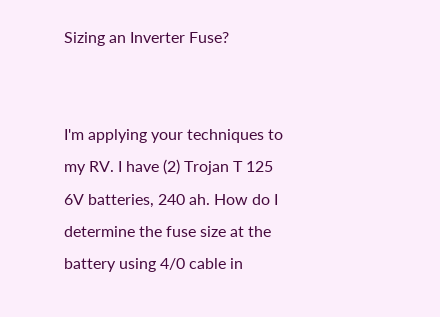Sizing an Inverter Fuse?


I'm applying your techniques to my RV. I have (2) Trojan T 125 6V batteries, 240 ah. How do I determine the fuse size at the battery using 4/0 cable in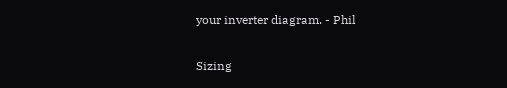your inverter diagram. - Phil


Sizing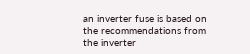an inverter fuse is based on the recommendations from the inverter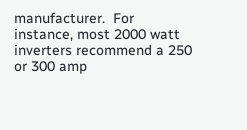manufacturer.  For instance, most 2000 watt inverters recommend a 250 or 300 amp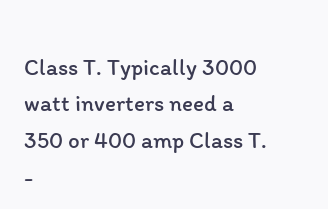Class T. Typically 3000 watt inverters need a 350 or 400 amp Class T. -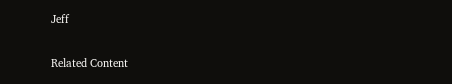Jeff

Related Content